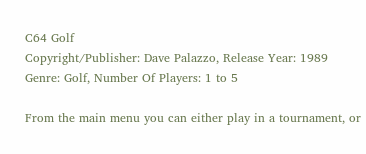C64 Golf
Copyright/Publisher: Dave Palazzo, Release Year: 1989 Genre: Golf, Number Of Players: 1 to 5

From the main menu you can either play in a tournament, or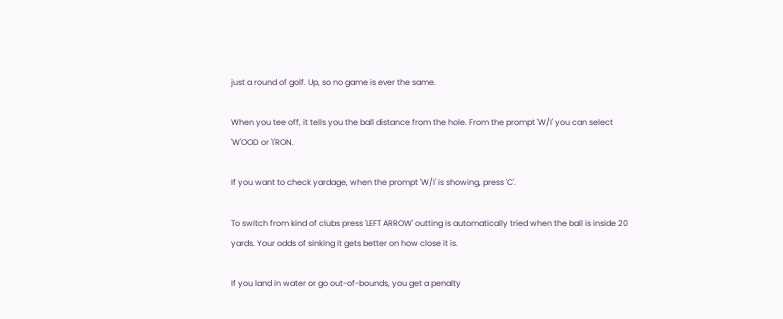just a round of golf. Up, so no game is ever the same.

When you tee off, it tells you the ball distance from the hole. From the prompt 'W/I' you can select 'W'OOD or 'I'RON.

If you want to check yardage, when the prompt 'W/I' is showing, press 'C'.

To switch from kind of clubs press 'LEFT ARROW' outting is automatically tried when the ball is inside 20 yards. Your odds of sinking it gets better on how close it is.

If you land in water or go out-of-bounds, you get a penalty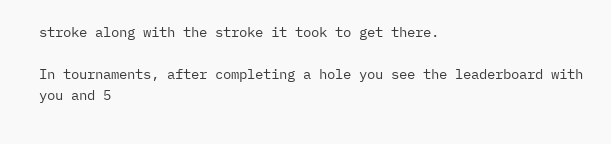stroke along with the stroke it took to get there.

In tournaments, after completing a hole you see the leaderboard with you and 5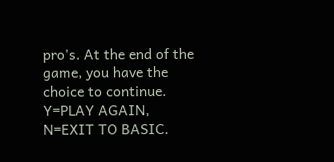pro's. At the end of the game, you have the choice to continue. Y=PLAY AGAIN, N=EXIT TO BASIC.